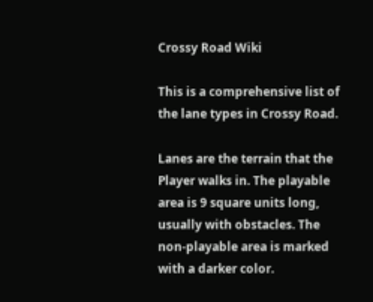Crossy Road Wiki

This is a comprehensive list of the lane types in Crossy Road.

Lanes are the terrain that the Player walks in. The playable area is 9 square units long, usually with obstacles. The non-playable area is marked with a darker color.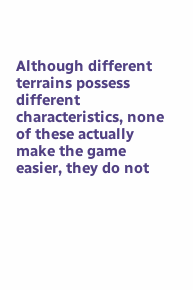Although different terrains possess different characteristics, none of these actually make the game easier, they do not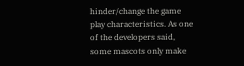hinder/change the game play characteristics. As one of the developers said, some mascots only make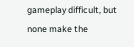gameplay difficult, but none make the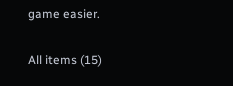game easier.

All items (15)